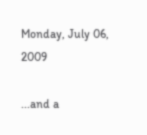Monday, July 06, 2009

...and a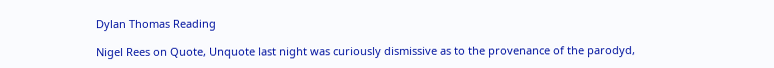Dylan Thomas Reading

Nigel Rees on Quote, Unquote last night was curiously dismissive as to the provenance of the parodyd,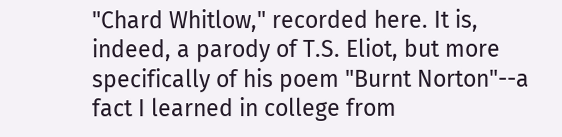"Chard Whitlow," recorded here. It is, indeed, a parody of T.S. Eliot, but more specifically of his poem "Burnt Norton"--a fact I learned in college from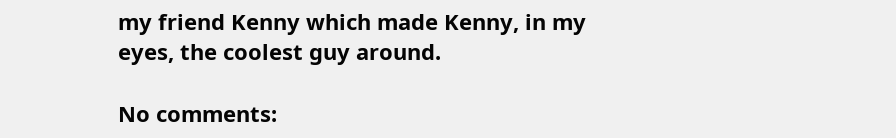my friend Kenny which made Kenny, in my eyes, the coolest guy around.

No comments: